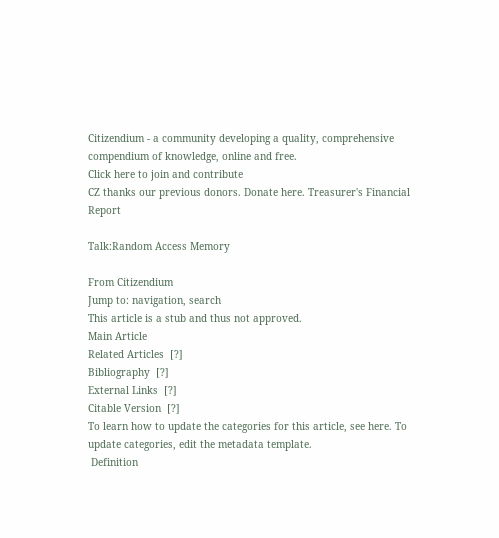Citizendium - a community developing a quality, comprehensive compendium of knowledge, online and free.
Click here to join and contribute
CZ thanks our previous donors. Donate here. Treasurer's Financial Report

Talk:Random Access Memory

From Citizendium
Jump to: navigation, search
This article is a stub and thus not approved.
Main Article
Related Articles  [?]
Bibliography  [?]
External Links  [?]
Citable Version  [?]
To learn how to update the categories for this article, see here. To update categories, edit the metadata template.
 Definition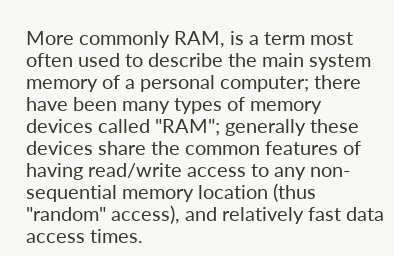More commonly RAM, is a term most often used to describe the main system memory of a personal computer; there have been many types of memory devices called "RAM"; generally these devices share the common features of having read/write access to any non-sequential memory location (thus "random" access), and relatively fast data access times.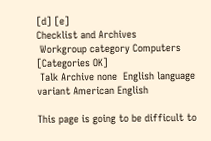[d] [e]
Checklist and Archives
 Workgroup category Computers [Categories OK]
 Talk Archive none  English language variant American English

This page is going to be difficult to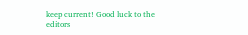keep current! Good luck to the editors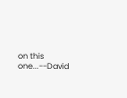on this one...--David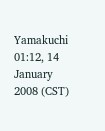Yamakuchi 01:12, 14 January 2008 (CST)